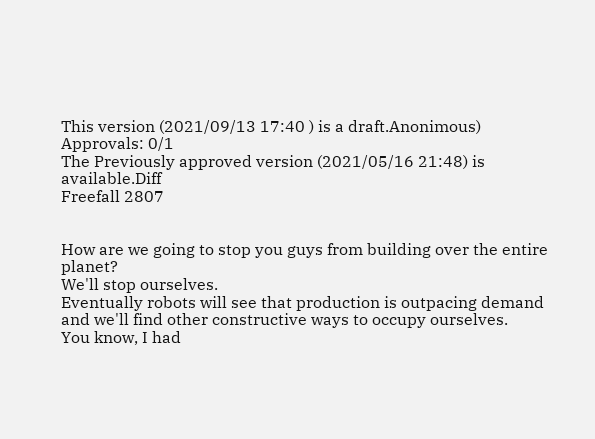This version (2021/09/13 17:40 ) is a draft.Anonimous)
Approvals: 0/1
The Previously approved version (2021/05/16 21:48) is available.Diff
Freefall 2807


How are we going to stop you guys from building over the entire planet?
We'll stop ourselves.
Eventually robots will see that production is outpacing demand and we'll find other constructive ways to occupy ourselves.
You know, I had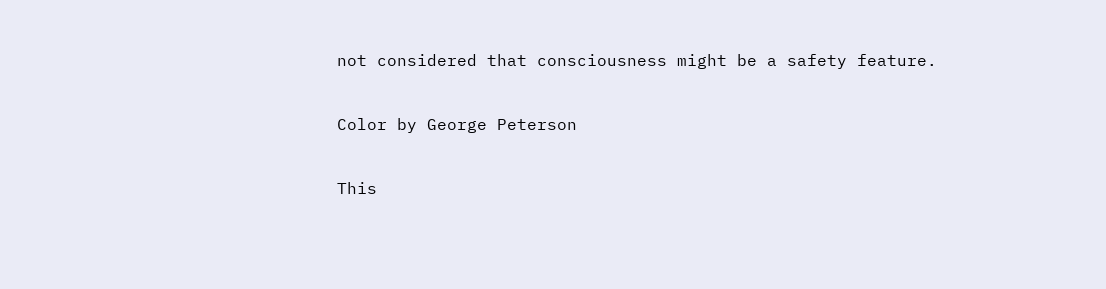not considered that consciousness might be a safety feature.

Color by George Peterson

This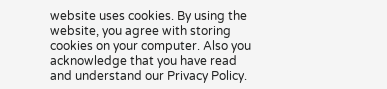website uses cookies. By using the website, you agree with storing cookies on your computer. Also you acknowledge that you have read and understand our Privacy Policy.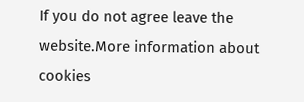If you do not agree leave the website.More information about cookies